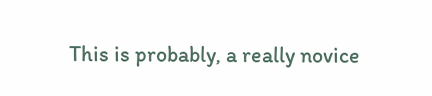This is probably, a really novice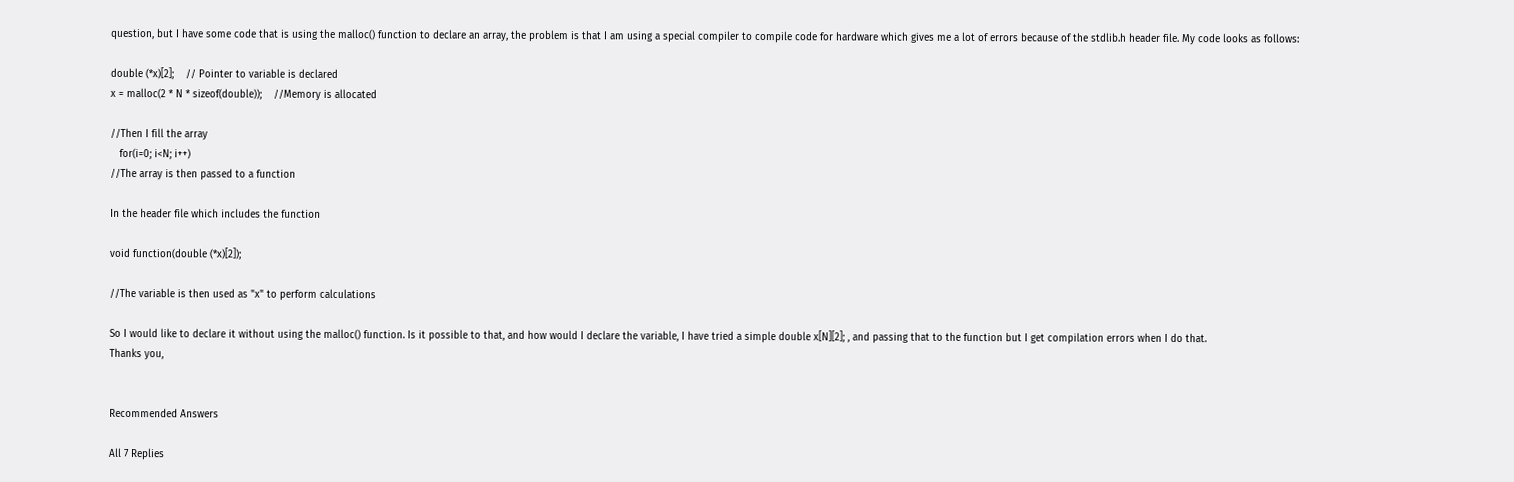question, but I have some code that is using the malloc() function to declare an array, the problem is that I am using a special compiler to compile code for hardware which gives me a lot of errors because of the stdlib.h header file. My code looks as follows:

double (*x)[2];    // Pointer to variable is declared
x = malloc(2 * N * sizeof(double));    //Memory is allocated

//Then I fill the array
   for(i=0; i<N; i++)
//The array is then passed to a function

In the header file which includes the function

void function(double (*x)[2]);

//The variable is then used as "x" to perform calculations

So I would like to declare it without using the malloc() function. Is it possible to that, and how would I declare the variable, I have tried a simple double x[N][2]; , and passing that to the function but I get compilation errors when I do that.
Thanks you,


Recommended Answers

All 7 Replies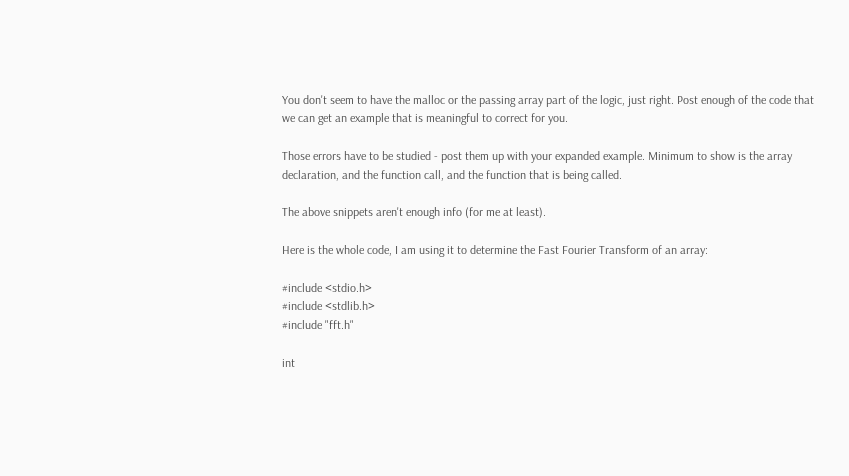You don't seem to have the malloc or the passing array part of the logic, just right. Post enough of the code that we can get an example that is meaningful to correct for you.

Those errors have to be studied - post them up with your expanded example. Minimum to show is the array declaration, and the function call, and the function that is being called.

The above snippets aren't enough info (for me at least).

Here is the whole code, I am using it to determine the Fast Fourier Transform of an array:

#include <stdio.h>
#include <stdlib.h>
#include "fft.h"

int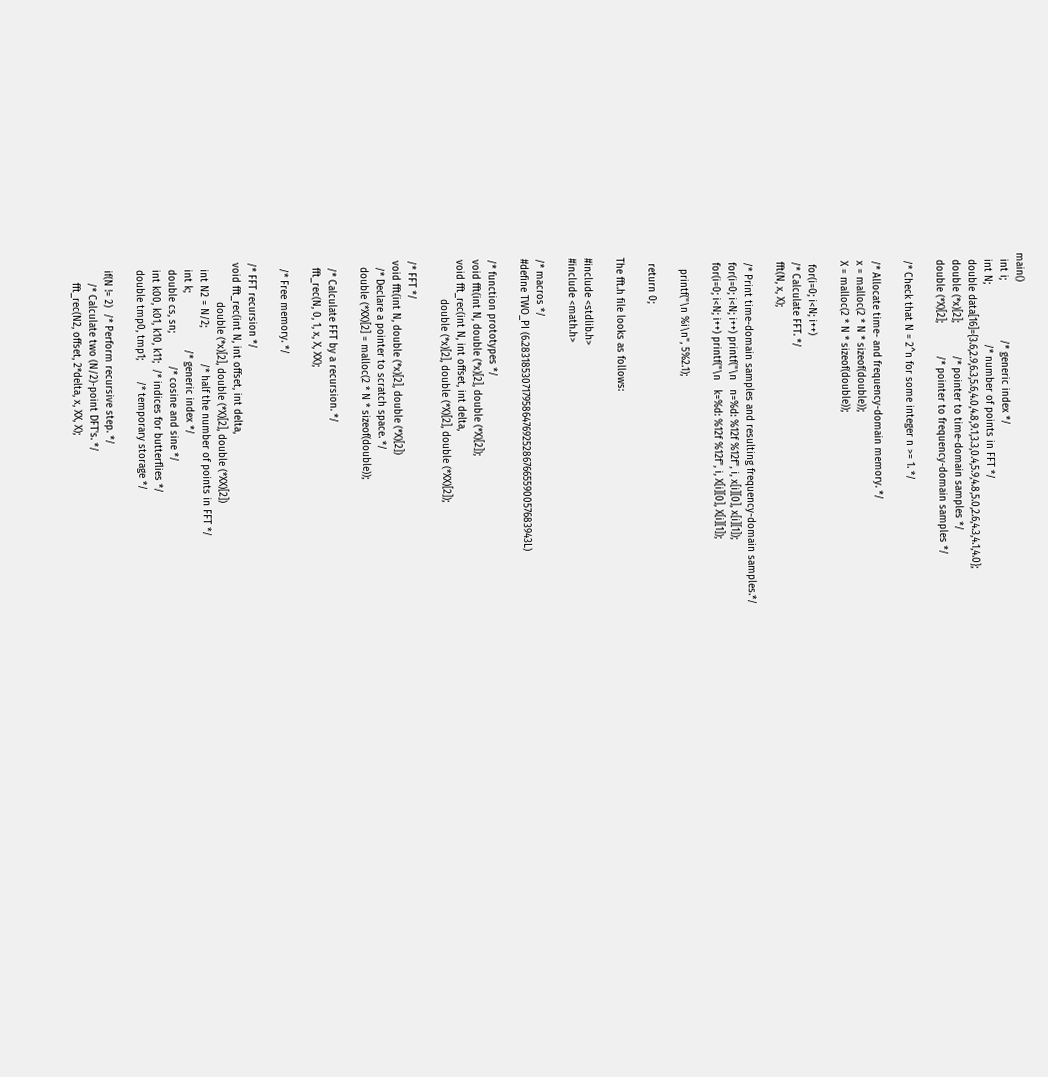main()
  int i;                    /* generic index */
  int N;                    /* number of points in FFT */
  double data[16]={3.6,2.9,6.3,5.6,4.0,4.8,9.1,3.3,0.4,5.9,4.8,5.0,2.6,4.3,4.1,4.0};
  double (*x)[2];           /* pointer to time-domain samples */
  double (*X)[2];           /* pointer to frequency-domain samples */

  /* Check that N = 2^n for some integer n >= 1. */

  /* Allocate time- and frequency-domain memory. */
  x = malloc(2 * N * sizeof(double));
  X = malloc(2 * N * sizeof(double));

   for(i=0; i<N; i++)
  /* Calculate FFT. */
  fft(N, x, X);

  /* Print time-domain samples and resulting frequency-domain samples.*/
  for(i=0; i<N; i++) printf("\n   n=%d: %12f %12f", i, x[i][0], x[i][1]);
  for(i=0; i<N; i++) printf("\n   k=%d: %12f %12f", i, X[i][0], X[i][1]);

    printf("\n %i\n", 5%2.1);

  return 0;

The fft.h file looks as follows:

#include <stdlib.h>
#include <math.h>

/* macros */
#define TWO_PI (6.2831853071795864769252867665590057683943L)

/* function prototypes */
void fft(int N, double (*x)[2], double (*X)[2]);
void fft_rec(int N, int offset, int delta,
             double (*x)[2], double (*X)[2], double (*XX)[2]);

/* FFT */
void fft(int N, double (*x)[2], double (*X)[2])
  /* Declare a pointer to scratch space. */
  double (*XX)[2] = malloc(2 * N * sizeof(double));

  /* Calculate FFT by a recursion. */
  fft_rec(N, 0, 1, x, X, XX);

  /* Free memory. */

/* FFT recursion */
void fft_rec(int N, int offset, int delta,
             double (*x)[2], double (*X)[2], double (*XX)[2])
  int N2 = N/2;            /* half the number of points in FFT */
  int k;                   /* generic index */
  double cs, sn;           /* cosine and sine */
  int k00, k01, k10, k11;  /* indices for butterflies */
  double tmp0, tmp1;       /* temporary storage */

  if(N != 2)  /* Perform recursive step. */
      /* Calculate two (N/2)-point DFT's. */
      fft_rec(N2, offset, 2*delta, x, XX, X);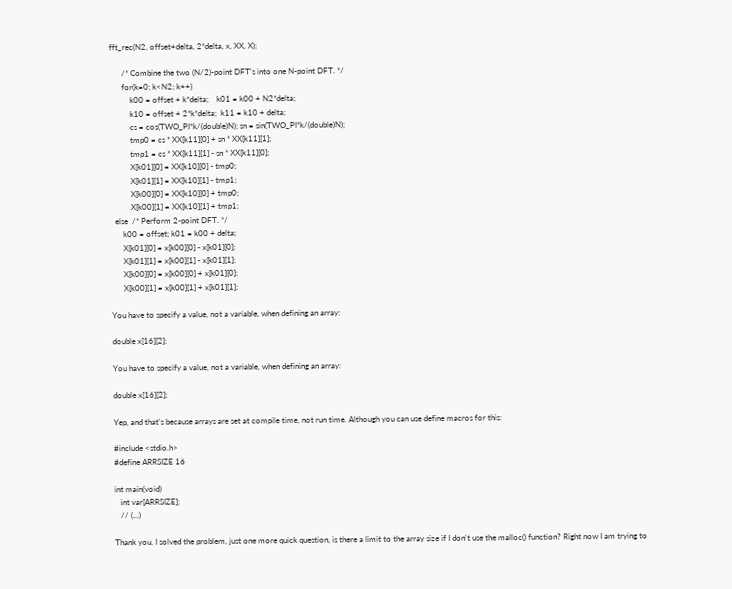fft_rec(N2, offset+delta, 2*delta, x, XX, X);

      /* Combine the two (N/2)-point DFT's into one N-point DFT. */
      for(k=0; k<N2; k++)
          k00 = offset + k*delta;    k01 = k00 + N2*delta;
          k10 = offset + 2*k*delta;  k11 = k10 + delta;
          cs = cos(TWO_PI*k/(double)N); sn = sin(TWO_PI*k/(double)N);
          tmp0 = cs * XX[k11][0] + sn * XX[k11][1];
          tmp1 = cs * XX[k11][1] - sn * XX[k11][0];
          X[k01][0] = XX[k10][0] - tmp0;
          X[k01][1] = XX[k10][1] - tmp1;
          X[k00][0] = XX[k10][0] + tmp0;
          X[k00][1] = XX[k10][1] + tmp1;
  else  /* Perform 2-point DFT. */
      k00 = offset; k01 = k00 + delta;
      X[k01][0] = x[k00][0] - x[k01][0];
      X[k01][1] = x[k00][1] - x[k01][1];
      X[k00][0] = x[k00][0] + x[k01][0];
      X[k00][1] = x[k00][1] + x[k01][1];

You have to specify a value, not a variable, when defining an array:

double x[16][2];

You have to specify a value, not a variable, when defining an array:

double x[16][2];

Yep, and that's because arrays are set at compile time, not run time. Although you can use define macros for this:

#include <stdio.h>
#define ARRSIZE 16

int main(void)
   int var[ARRSIZE];
   // (...)

Thank you, I solved the problem, just one more quick question, is there a limit to the array size if I don't use the malloc() function? Right now I am trying to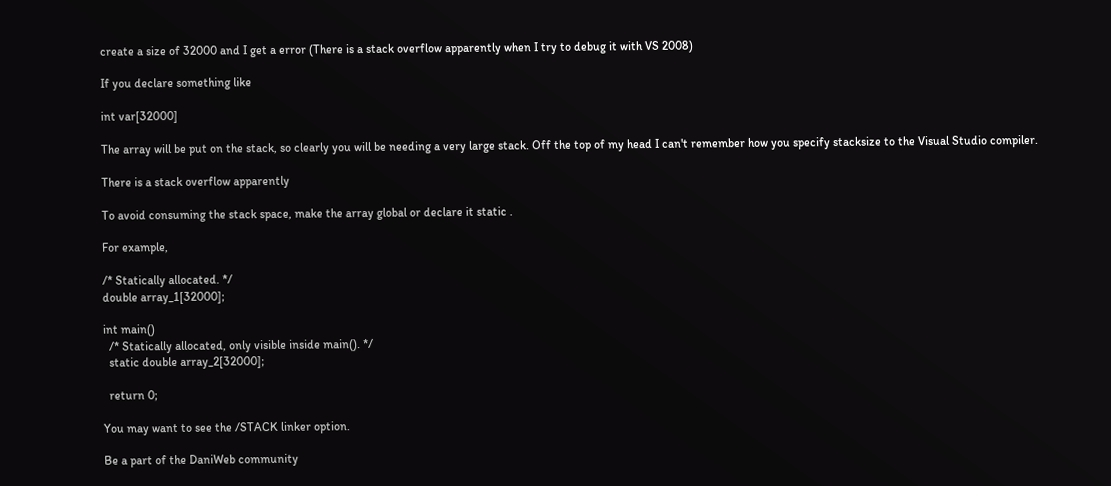create a size of 32000 and I get a error (There is a stack overflow apparently when I try to debug it with VS 2008)

If you declare something like

int var[32000]

The array will be put on the stack, so clearly you will be needing a very large stack. Off the top of my head I can't remember how you specify stacksize to the Visual Studio compiler.

There is a stack overflow apparently

To avoid consuming the stack space, make the array global or declare it static .

For example,

/* Statically allocated. */
double array_1[32000];

int main()
  /* Statically allocated, only visible inside main(). */
  static double array_2[32000];

  return 0;

You may want to see the /STACK linker option.

Be a part of the DaniWeb community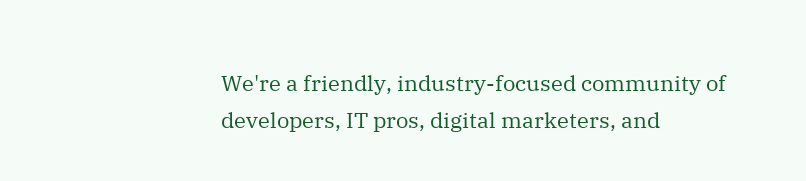We're a friendly, industry-focused community of developers, IT pros, digital marketers, and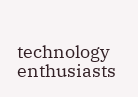technology enthusiasts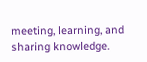meeting, learning, and sharing knowledge.